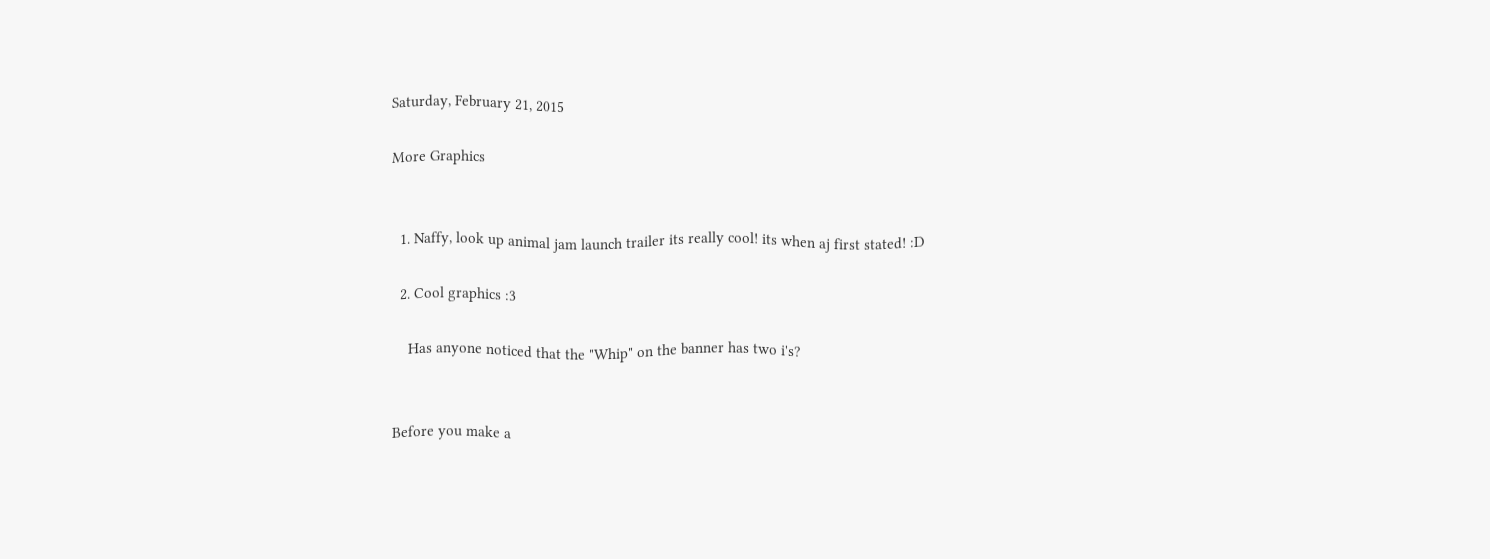Saturday, February 21, 2015

More Graphics


  1. Naffy, look up animal jam launch trailer its really cool! its when aj first stated! :D

  2. Cool graphics :3

    Has anyone noticed that the "Whip" on the banner has two i's?


Before you make a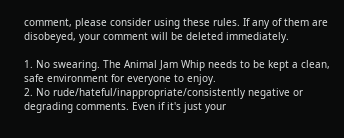comment, please consider using these rules. If any of them are disobeyed, your comment will be deleted immediately.

1. No swearing. The Animal Jam Whip needs to be kept a clean, safe environment for everyone to enjoy.
2. No rude/hateful/inappropriate/consistently negative or degrading comments. Even if it's just your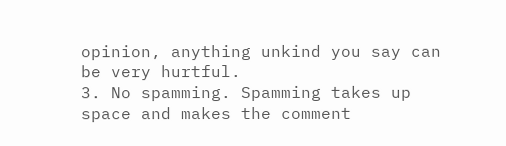opinion, anything unkind you say can be very hurtful.
3. No spamming. Spamming takes up space and makes the comment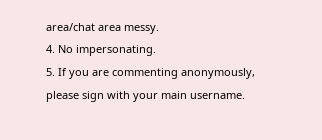area/chat area messy.
4. No impersonating.
5. If you are commenting anonymously, please sign with your main username.